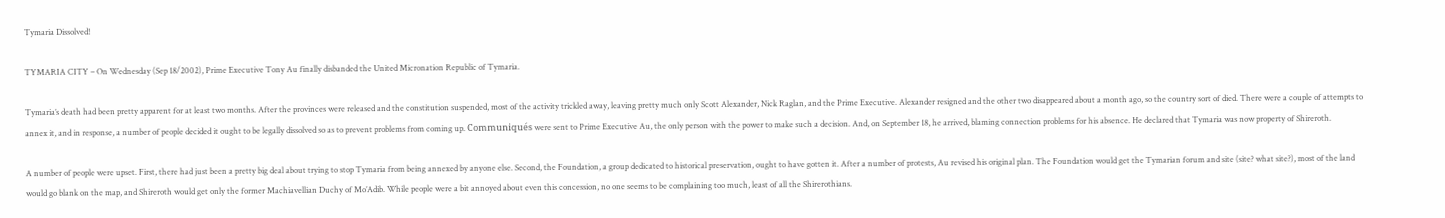Tymaria Dissolved!

TYMARIA CITY – On Wednesday (Sep 18/2002), Prime Executive Tony Au finally disbanded the United Micronation Republic of Tymaria.

Tymaria’s death had been pretty apparent for at least two months. After the provinces were released and the constitution suspended, most of the activity trickled away, leaving pretty much only Scott Alexander, Nick Raglan, and the Prime Executive. Alexander resigned and the other two disappeared about a month ago, so the country sort of died. There were a couple of attempts to annex it, and in response, a number of people decided it ought to be legally dissolved so as to prevent problems from coming up. Communiqués were sent to Prime Executive Au, the only person with the power to make such a decision. And, on September 18, he arrived, blaming connection problems for his absence. He declared that Tymaria was now property of Shireroth.

A number of people were upset. First, there had just been a pretty big deal about trying to stop Tymaria from being annexed by anyone else. Second, the Foundation, a group dedicated to historical preservation, ought to have gotten it. After a number of protests, Au revised his original plan. The Foundation would get the Tymarian forum and site (site? what site?), most of the land would go blank on the map, and Shireroth would get only the former Machiavellian Duchy of Mo’Adib. While people were a bit annoyed about even this concession, no one seems to be complaining too much, least of all the Shirerothians.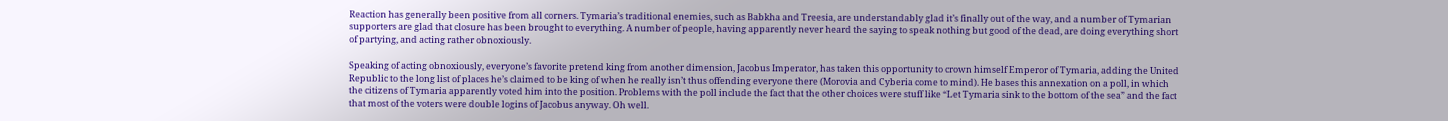Reaction has generally been positive from all corners. Tymaria’s traditional enemies, such as Babkha and Treesia, are understandably glad it’s finally out of the way, and a number of Tymarian supporters are glad that closure has been brought to everything. A number of people, having apparently never heard the saying to speak nothing but good of the dead, are doing everything short of partying, and acting rather obnoxiously.

Speaking of acting obnoxiously, everyone’s favorite pretend king from another dimension, Jacobus Imperator, has taken this opportunity to crown himself Emperor of Tymaria, adding the United Republic to the long list of places he’s claimed to be king of when he really isn’t thus offending everyone there (Morovia and Cyberia come to mind). He bases this annexation on a poll, in which the citizens of Tymaria apparently voted him into the position. Problems with the poll include the fact that the other choices were stuff like “Let Tymaria sink to the bottom of the sea” and the fact that most of the voters were double logins of Jacobus anyway. Oh well.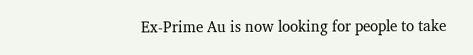Ex-Prime Au is now looking for people to take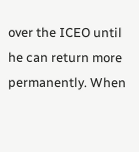over the ICEO until he can return more permanently. When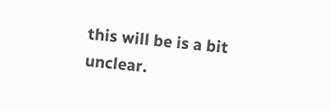this will be is a bit unclear.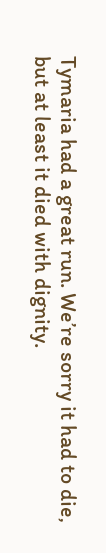Tymaria had a great run. We’re sorry it had to die, but at least it died with dignity.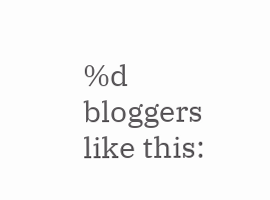%d bloggers like this: